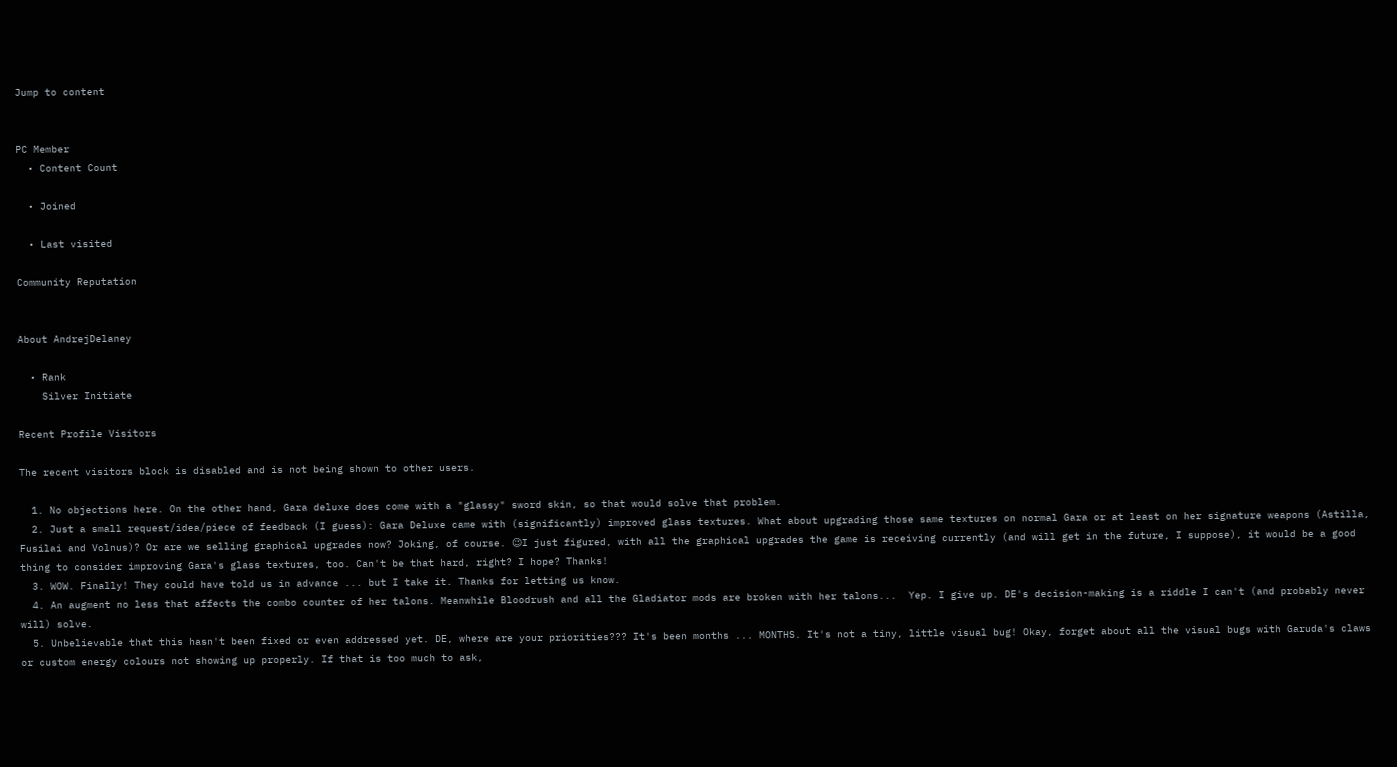Jump to content


PC Member
  • Content Count

  • Joined

  • Last visited

Community Reputation


About AndrejDelaney

  • Rank
    Silver Initiate

Recent Profile Visitors

The recent visitors block is disabled and is not being shown to other users.

  1. No objections here. On the other hand, Gara deluxe does come with a "glassy" sword skin, so that would solve that problem.
  2. Just a small request/idea/piece of feedback (I guess): Gara Deluxe came with (significantly) improved glass textures. What about upgrading those same textures on normal Gara or at least on her signature weapons (Astilla, Fusilai and Volnus)? Or are we selling graphical upgrades now? Joking, of course. 😉I just figured, with all the graphical upgrades the game is receiving currently (and will get in the future, I suppose), it would be a good thing to consider improving Gara's glass textures, too. Can't be that hard, right? I hope? Thanks!
  3. WOW. Finally! They could have told us in advance ... but I take it. Thanks for letting us know.
  4. An augment no less that affects the combo counter of her talons. Meanwhile Bloodrush and all the Gladiator mods are broken with her talons...  Yep. I give up. DE's decision-making is a riddle I can't (and probably never will) solve.
  5. Unbelievable that this hasn't been fixed or even addressed yet. DE, where are your priorities??? It's been months ... MONTHS. It's not a tiny, little visual bug! Okay, forget about all the visual bugs with Garuda's claws or custom energy colours not showing up properly. If that is too much to ask,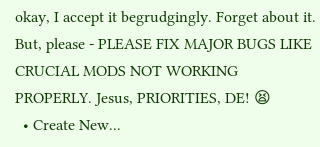okay, I accept it begrudgingly. Forget about it. But, please - PLEASE FIX MAJOR BUGS LIKE CRUCIAL MODS NOT WORKING PROPERLY. Jesus, PRIORITIES, DE! 😫
  • Create New...